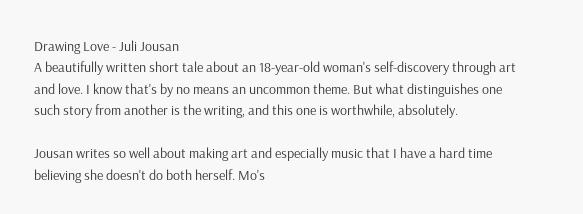Drawing Love - Juli Jousan
A beautifully written short tale about an 18-year-old woman's self-discovery through art and love. I know that's by no means an uncommon theme. But what distinguishes one such story from another is the writing, and this one is worthwhile, absolutely.

Jousan writes so well about making art and especially music that I have a hard time believing she doesn't do both herself. Mo's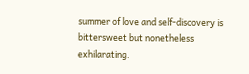summer of love and self-discovery is bittersweet but nonetheless exhilarating.